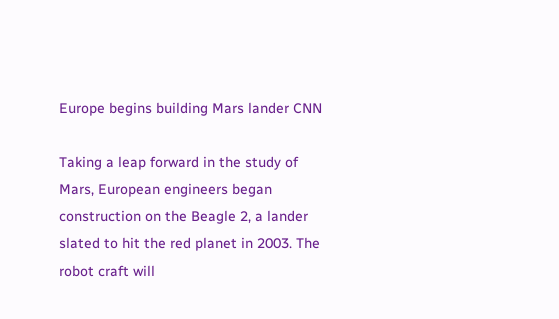Europe begins building Mars lander CNN

Taking a leap forward in the study of Mars, European engineers began construction on the Beagle 2, a lander slated to hit the red planet in 2003. The robot craft will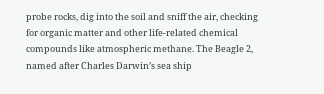probe rocks, dig into the soil and sniff the air, checking for organic matter and other life-related chemical compounds like atmospheric methane. The Beagle 2, named after Charles Darwin’s sea ship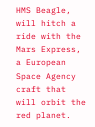HMS Beagle, will hitch a ride with the Mars Express, a European Space Agency craft that will orbit the red planet.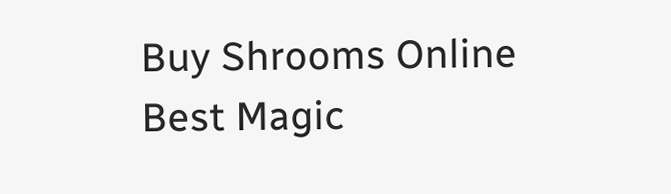Buy Shrooms Online Best Magic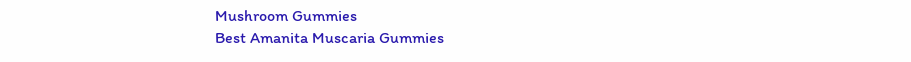Mushroom Gummies
Best Amanita Muscaria Gummies